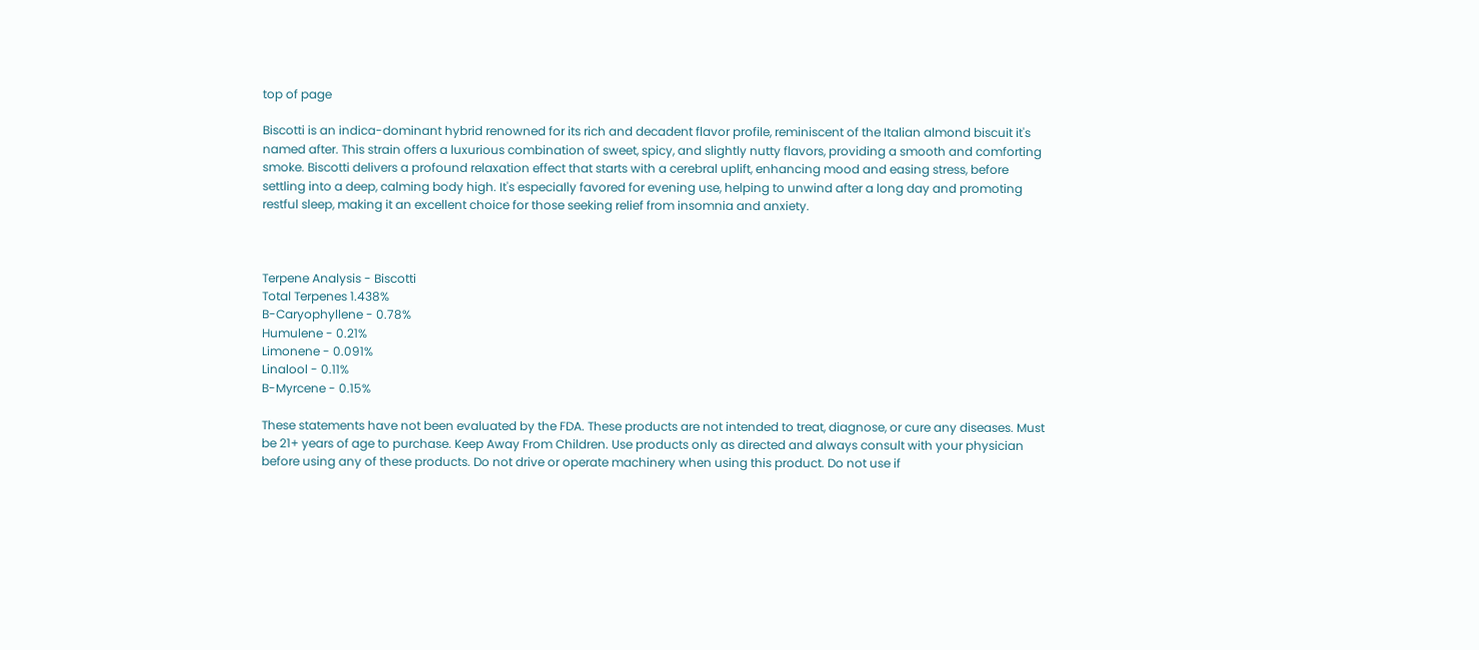top of page

Biscotti is an indica-dominant hybrid renowned for its rich and decadent flavor profile, reminiscent of the Italian almond biscuit it's named after. This strain offers a luxurious combination of sweet, spicy, and slightly nutty flavors, providing a smooth and comforting smoke. Biscotti delivers a profound relaxation effect that starts with a cerebral uplift, enhancing mood and easing stress, before settling into a deep, calming body high. It's especially favored for evening use, helping to unwind after a long day and promoting restful sleep, making it an excellent choice for those seeking relief from insomnia and anxiety.



Terpene Analysis - Biscotti
Total Terpenes 1.438%
B-Caryophyllene - 0.78%
Humulene - 0.21%
Limonene - 0.091%
Linalool - 0.11%
B-Myrcene - 0.15%

These statements have not been evaluated by the FDA. These products are not intended to treat, diagnose, or cure any diseases. Must be 21+ years of age to purchase. Keep Away From Children. Use products only as directed and always consult with your physician before using any of these products. Do not drive or operate machinery when using this product. Do not use if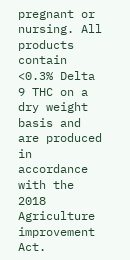pregnant or nursing. All products contain <0.3% Delta 9 THC on a dry weight basis and are produced in accordance with the 2018 Agriculture improvement Act.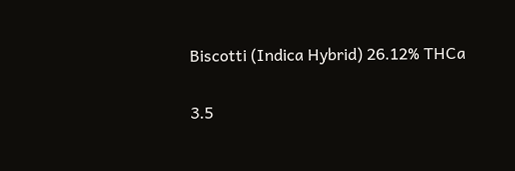Biscotti (Indica Hybrid) 26.12% THCa

3.5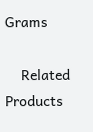Grams

    Related Products